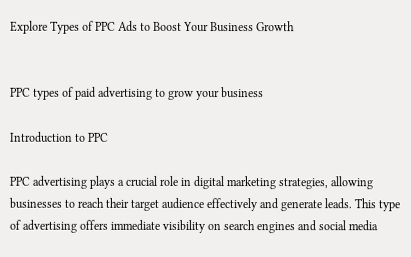Explore Types of PPC Ads to Boost Your Business Growth


PPC types of paid advertising to grow your business

Introduction to PPC

PPC advertising plays a crucial role in digital marketing strategies, allowing businesses to reach their target audience effectively and generate leads. This type of advertising offers immediate visibility on search engines and social media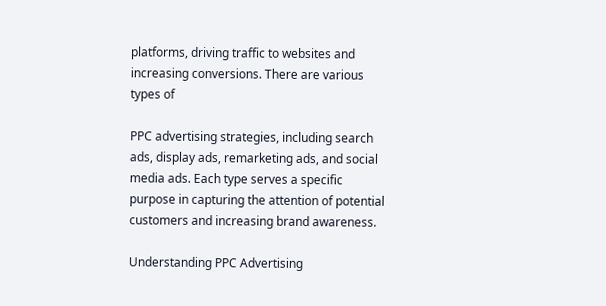platforms, driving traffic to websites and increasing conversions. There are various types of

PPC advertising strategies, including search ads, display ads, remarketing ads, and social media ads. Each type serves a specific purpose in capturing the attention of potential customers and increasing brand awareness.

Understanding PPC Advertising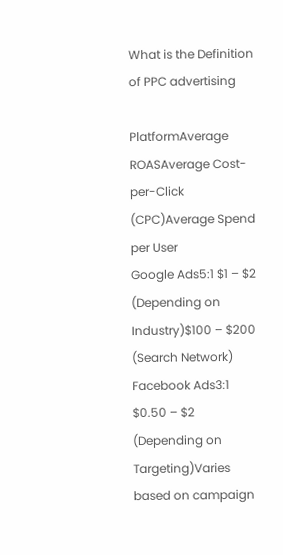What is the Definition of PPC advertising

PlatformAverage ROASAverage Cost-per-Click (CPC)Average Spend per User
Google Ads5:1 $1 – $2 (Depending on Industry)$100 – $200 (Search Network)
Facebook Ads3:1 $0.50 – $2 (Depending on Targeting)Varies based on campaign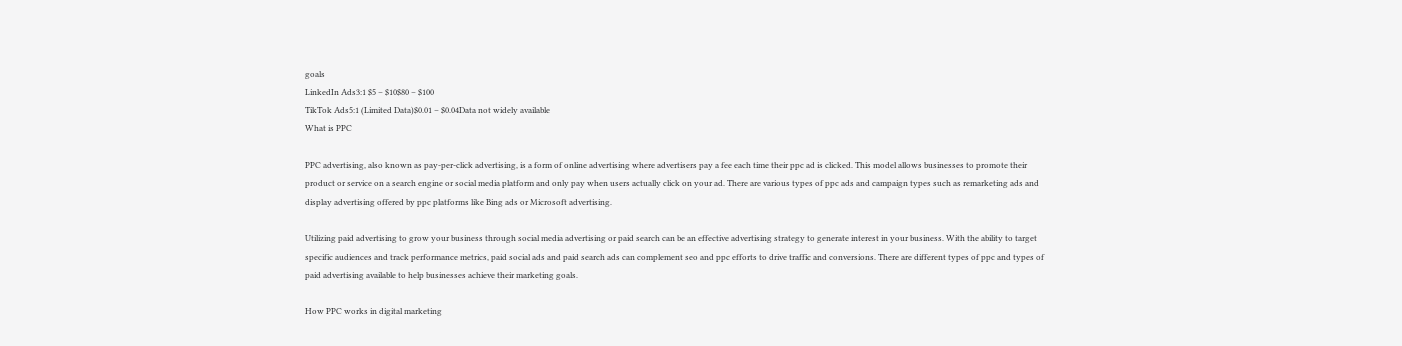goals
LinkedIn Ads3:1 $5 – $10$80 – $100
TikTok Ads5:1 (Limited Data)$0.01 – $0.04Data not widely available
What is PPC

PPC advertising, also known as pay-per-click advertising, is a form of online advertising where advertisers pay a fee each time their ppc ad is clicked. This model allows businesses to promote their product or service on a search engine or social media platform and only pay when users actually click on your ad. There are various types of ppc ads and campaign types such as remarketing ads and display advertising offered by ppc platforms like Bing ads or Microsoft advertising.

Utilizing paid advertising to grow your business through social media advertising or paid search can be an effective advertising strategy to generate interest in your business. With the ability to target specific audiences and track performance metrics, paid social ads and paid search ads can complement seo and ppc efforts to drive traffic and conversions. There are different types of ppc and types of paid advertising available to help businesses achieve their marketing goals.

How PPC works in digital marketing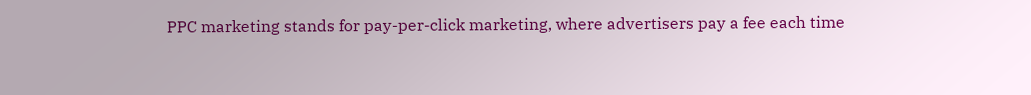PPC marketing stands for pay-per-click marketing, where advertisers pay a fee each time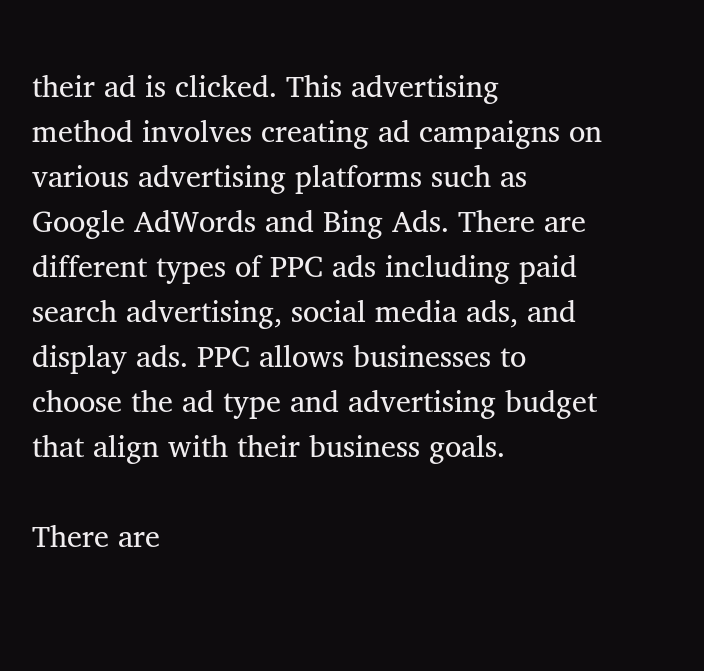their ad is clicked. This advertising method involves creating ad campaigns on various advertising platforms such as Google AdWords and Bing Ads. There are different types of PPC ads including paid search advertising, social media ads, and display ads. PPC allows businesses to choose the ad type and advertising budget that align with their business goals.

There are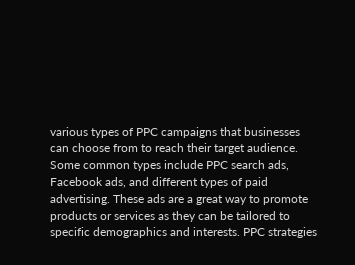various types of PPC campaigns that businesses can choose from to reach their target audience. Some common types include PPC search ads, Facebook ads, and different types of paid advertising. These ads are a great way to promote products or services as they can be tailored to specific demographics and interests. PPC strategies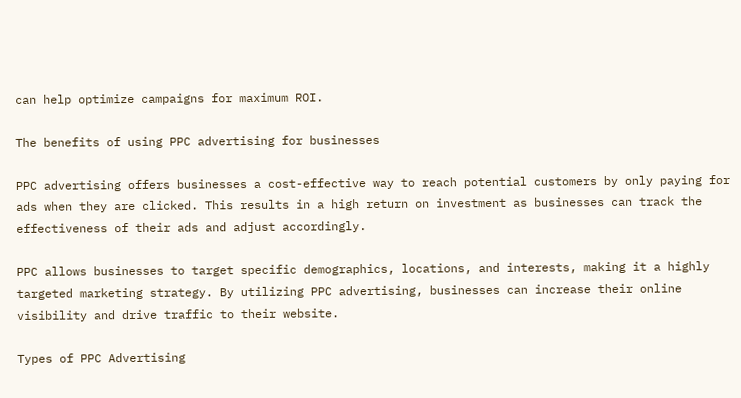can help optimize campaigns for maximum ROI.

The benefits of using PPC advertising for businesses

PPC advertising offers businesses a cost-effective way to reach potential customers by only paying for ads when they are clicked. This results in a high return on investment as businesses can track the effectiveness of their ads and adjust accordingly.

PPC allows businesses to target specific demographics, locations, and interests, making it a highly targeted marketing strategy. By utilizing PPC advertising, businesses can increase their online visibility and drive traffic to their website.

Types of PPC Advertising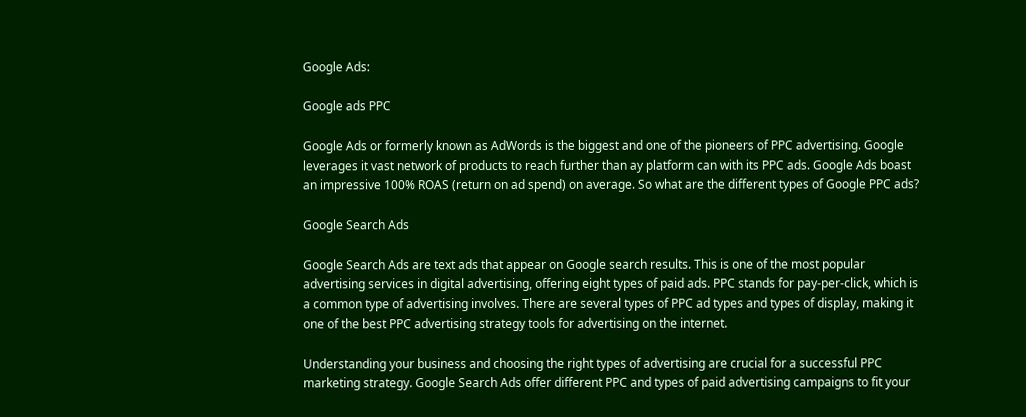Google Ads:

Google ads PPC

Google Ads or formerly known as AdWords is the biggest and one of the pioneers of PPC advertising. Google leverages it vast network of products to reach further than ay platform can with its PPC ads. Google Ads boast an impressive 100% ROAS (return on ad spend) on average. So what are the different types of Google PPC ads?

Google Search Ads

Google Search Ads are text ads that appear on Google search results. This is one of the most popular advertising services in digital advertising, offering eight types of paid ads. PPC stands for pay-per-click, which is a common type of advertising involves. There are several types of PPC ad types and types of display, making it one of the best PPC advertising strategy tools for advertising on the internet.

Understanding your business and choosing the right types of advertising are crucial for a successful PPC marketing strategy. Google Search Ads offer different PPC and types of paid advertising campaigns to fit your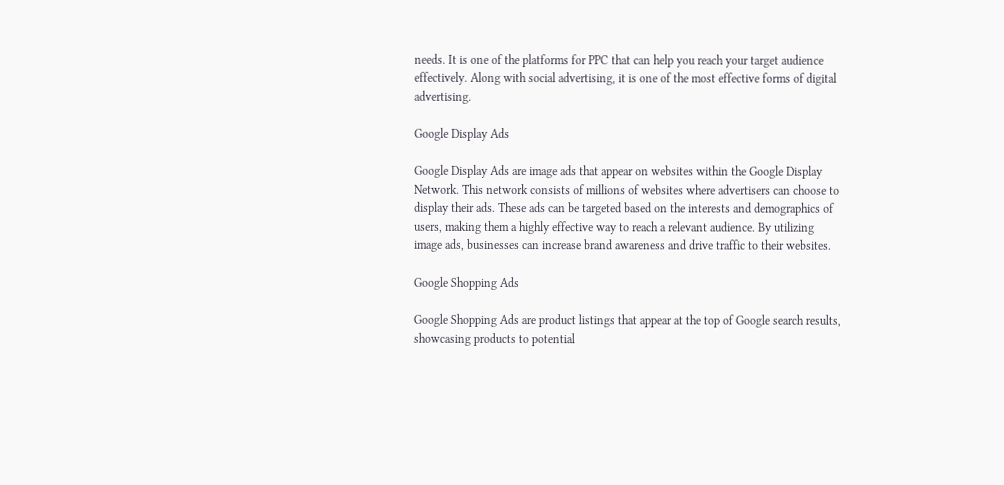needs. It is one of the platforms for PPC that can help you reach your target audience effectively. Along with social advertising, it is one of the most effective forms of digital advertising.

Google Display Ads

Google Display Ads are image ads that appear on websites within the Google Display Network. This network consists of millions of websites where advertisers can choose to display their ads. These ads can be targeted based on the interests and demographics of users, making them a highly effective way to reach a relevant audience. By utilizing image ads, businesses can increase brand awareness and drive traffic to their websites.

Google Shopping Ads

Google Shopping Ads are product listings that appear at the top of Google search results, showcasing products to potential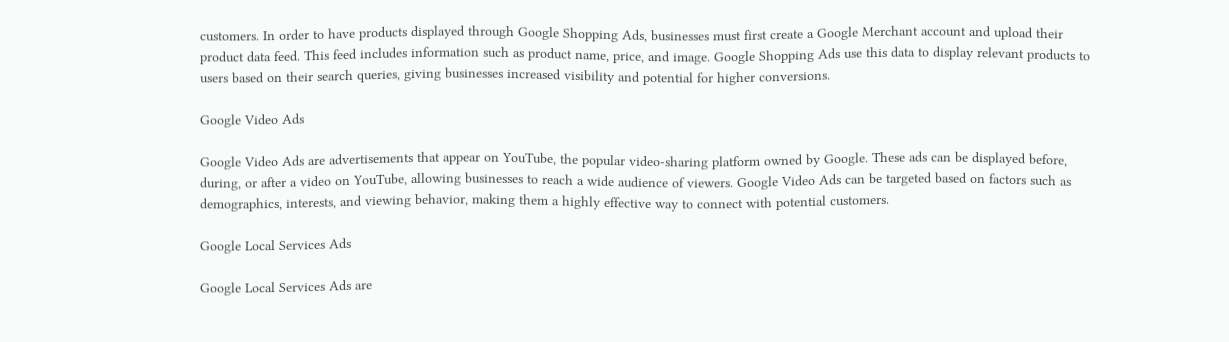customers. In order to have products displayed through Google Shopping Ads, businesses must first create a Google Merchant account and upload their product data feed. This feed includes information such as product name, price, and image. Google Shopping Ads use this data to display relevant products to users based on their search queries, giving businesses increased visibility and potential for higher conversions.

Google Video Ads

Google Video Ads are advertisements that appear on YouTube, the popular video-sharing platform owned by Google. These ads can be displayed before, during, or after a video on YouTube, allowing businesses to reach a wide audience of viewers. Google Video Ads can be targeted based on factors such as demographics, interests, and viewing behavior, making them a highly effective way to connect with potential customers.

Google Local Services Ads

Google Local Services Ads are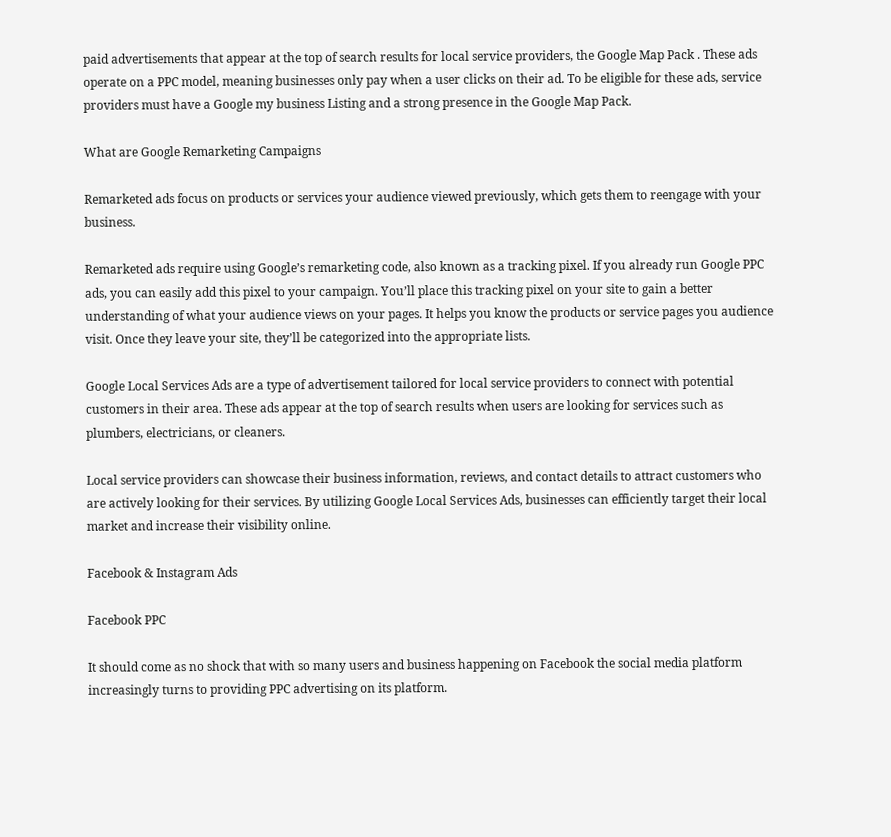paid advertisements that appear at the top of search results for local service providers, the Google Map Pack . These ads operate on a PPC model, meaning businesses only pay when a user clicks on their ad. To be eligible for these ads, service providers must have a Google my business Listing and a strong presence in the Google Map Pack.

What are Google Remarketing Campaigns

Remarketed ads focus on products or services your audience viewed previously, which gets them to reengage with your business.

Remarketed ads require using Google’s remarketing code, also known as a tracking pixel. If you already run Google PPC ads, you can easily add this pixel to your campaign. You’ll place this tracking pixel on your site to gain a better understanding of what your audience views on your pages. It helps you know the products or service pages you audience visit. Once they leave your site, they’ll be categorized into the appropriate lists.

Google Local Services Ads are a type of advertisement tailored for local service providers to connect with potential customers in their area. These ads appear at the top of search results when users are looking for services such as plumbers, electricians, or cleaners.

Local service providers can showcase their business information, reviews, and contact details to attract customers who are actively looking for their services. By utilizing Google Local Services Ads, businesses can efficiently target their local market and increase their visibility online.

Facebook & Instagram Ads

Facebook PPC

It should come as no shock that with so many users and business happening on Facebook the social media platform increasingly turns to providing PPC advertising on its platform.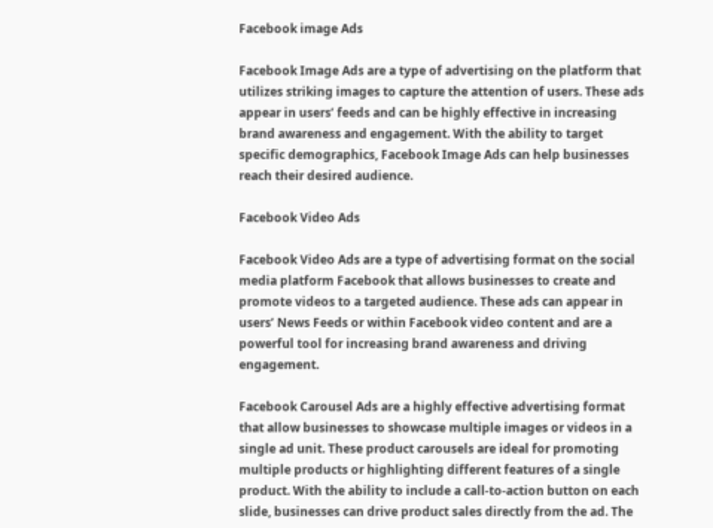Facebook image Ads

Facebook Image Ads are a type of advertising on the platform that utilizes striking images to capture the attention of users. These ads appear in users’ feeds and can be highly effective in increasing brand awareness and engagement. With the ability to target specific demographics, Facebook Image Ads can help businesses reach their desired audience.

Facebook Video Ads

Facebook Video Ads are a type of advertising format on the social media platform Facebook that allows businesses to create and promote videos to a targeted audience. These ads can appear in users’ News Feeds or within Facebook video content and are a powerful tool for increasing brand awareness and driving engagement.

Facebook Carousel Ads are a highly effective advertising format that allow businesses to showcase multiple images or videos in a single ad unit. These product carousels are ideal for promoting multiple products or highlighting different features of a single product. With the ability to include a call-to-action button on each slide, businesses can drive product sales directly from the ad. The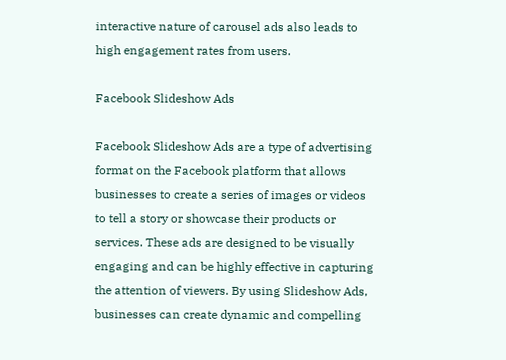interactive nature of carousel ads also leads to high engagement rates from users.

Facebook Slideshow Ads

Facebook Slideshow Ads are a type of advertising format on the Facebook platform that allows businesses to create a series of images or videos to tell a story or showcase their products or services. These ads are designed to be visually engaging and can be highly effective in capturing the attention of viewers. By using Slideshow Ads, businesses can create dynamic and compelling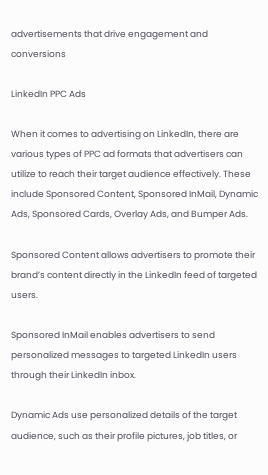advertisements that drive engagement and conversions

LinkedIn PPC Ads

When it comes to advertising on LinkedIn, there are various types of PPC ad formats that advertisers can utilize to reach their target audience effectively. These include Sponsored Content, Sponsored InMail, Dynamic Ads, Sponsored Cards, Overlay Ads, and Bumper Ads.

Sponsored Content allows advertisers to promote their brand’s content directly in the LinkedIn feed of targeted users.

Sponsored InMail enables advertisers to send personalized messages to targeted LinkedIn users through their LinkedIn inbox.

Dynamic Ads use personalized details of the target audience, such as their profile pictures, job titles, or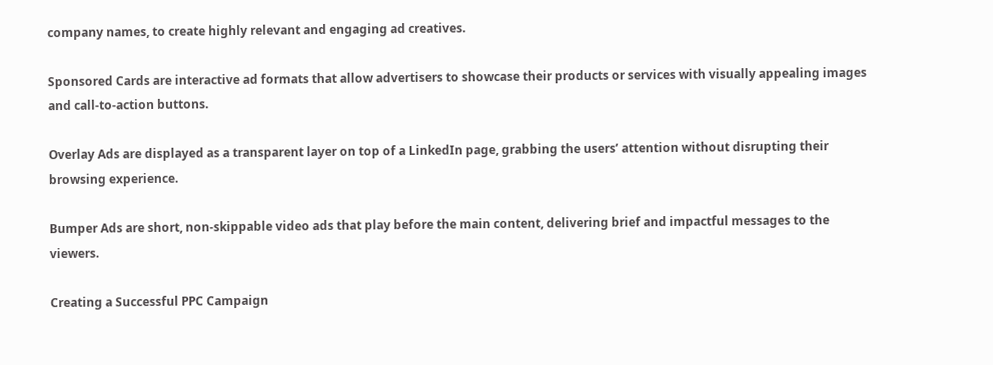company names, to create highly relevant and engaging ad creatives.

Sponsored Cards are interactive ad formats that allow advertisers to showcase their products or services with visually appealing images and call-to-action buttons.

Overlay Ads are displayed as a transparent layer on top of a LinkedIn page, grabbing the users’ attention without disrupting their browsing experience.

Bumper Ads are short, non-skippable video ads that play before the main content, delivering brief and impactful messages to the viewers.

Creating a Successful PPC Campaign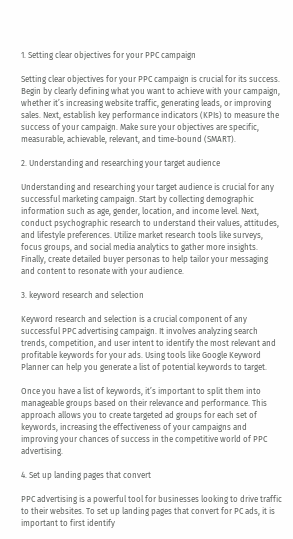1. Setting clear objectives for your PPC campaign

Setting clear objectives for your PPC campaign is crucial for its success. Begin by clearly defining what you want to achieve with your campaign, whether it’s increasing website traffic, generating leads, or improving sales. Next, establish key performance indicators (KPIs) to measure the success of your campaign. Make sure your objectives are specific, measurable, achievable, relevant, and time-bound (SMART).

2. Understanding and researching your target audience

Understanding and researching your target audience is crucial for any successful marketing campaign. Start by collecting demographic information such as age, gender, location, and income level. Next, conduct psychographic research to understand their values, attitudes, and lifestyle preferences. Utilize market research tools like surveys, focus groups, and social media analytics to gather more insights. Finally, create detailed buyer personas to help tailor your messaging and content to resonate with your audience.

3. keyword research and selection

Keyword research and selection is a crucial component of any successful PPC advertising campaign. It involves analyzing search trends, competition, and user intent to identify the most relevant and profitable keywords for your ads. Using tools like Google Keyword Planner can help you generate a list of potential keywords to target.

Once you have a list of keywords, it’s important to split them into manageable groups based on their relevance and performance. This approach allows you to create targeted ad groups for each set of keywords, increasing the effectiveness of your campaigns and improving your chances of success in the competitive world of PPC advertising.

4. Set up landing pages that convert

PPC advertising is a powerful tool for businesses looking to drive traffic to their websites. To set up landing pages that convert for PC ads, it is important to first identify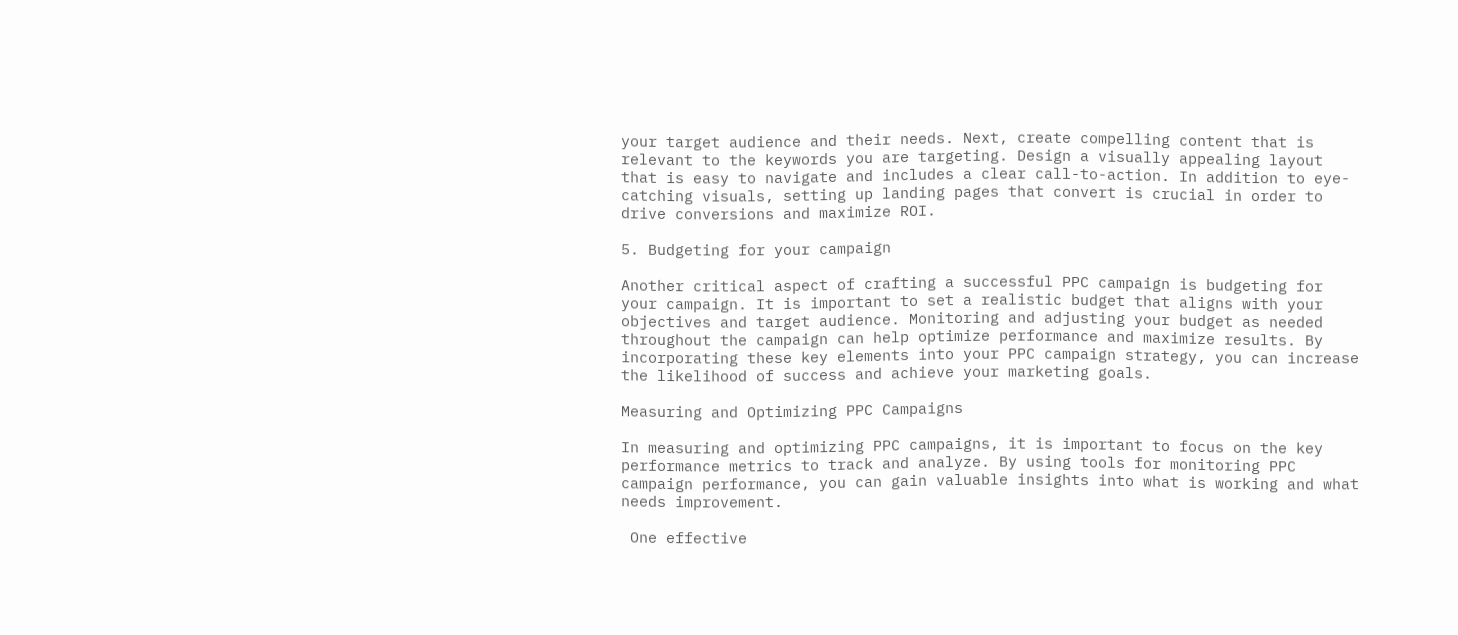your target audience and their needs. Next, create compelling content that is relevant to the keywords you are targeting. Design a visually appealing layout that is easy to navigate and includes a clear call-to-action. In addition to eye-catching visuals, setting up landing pages that convert is crucial in order to drive conversions and maximize ROI.

5. Budgeting for your campaign

Another critical aspect of crafting a successful PPC campaign is budgeting for your campaign. It is important to set a realistic budget that aligns with your objectives and target audience. Monitoring and adjusting your budget as needed throughout the campaign can help optimize performance and maximize results. By incorporating these key elements into your PPC campaign strategy, you can increase the likelihood of success and achieve your marketing goals.

Measuring and Optimizing PPC Campaigns

In measuring and optimizing PPC campaigns, it is important to focus on the key performance metrics to track and analyze. By using tools for monitoring PPC campaign performance, you can gain valuable insights into what is working and what needs improvement.

 One effective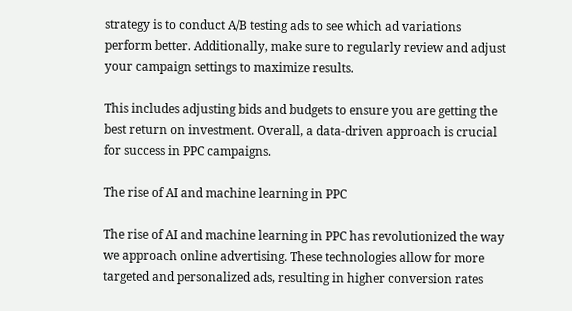strategy is to conduct A/B testing ads to see which ad variations perform better. Additionally, make sure to regularly review and adjust your campaign settings to maximize results.

This includes adjusting bids and budgets to ensure you are getting the best return on investment. Overall, a data-driven approach is crucial for success in PPC campaigns.

The rise of AI and machine learning in PPC

The rise of AI and machine learning in PPC has revolutionized the way we approach online advertising. These technologies allow for more targeted and personalized ads, resulting in higher conversion rates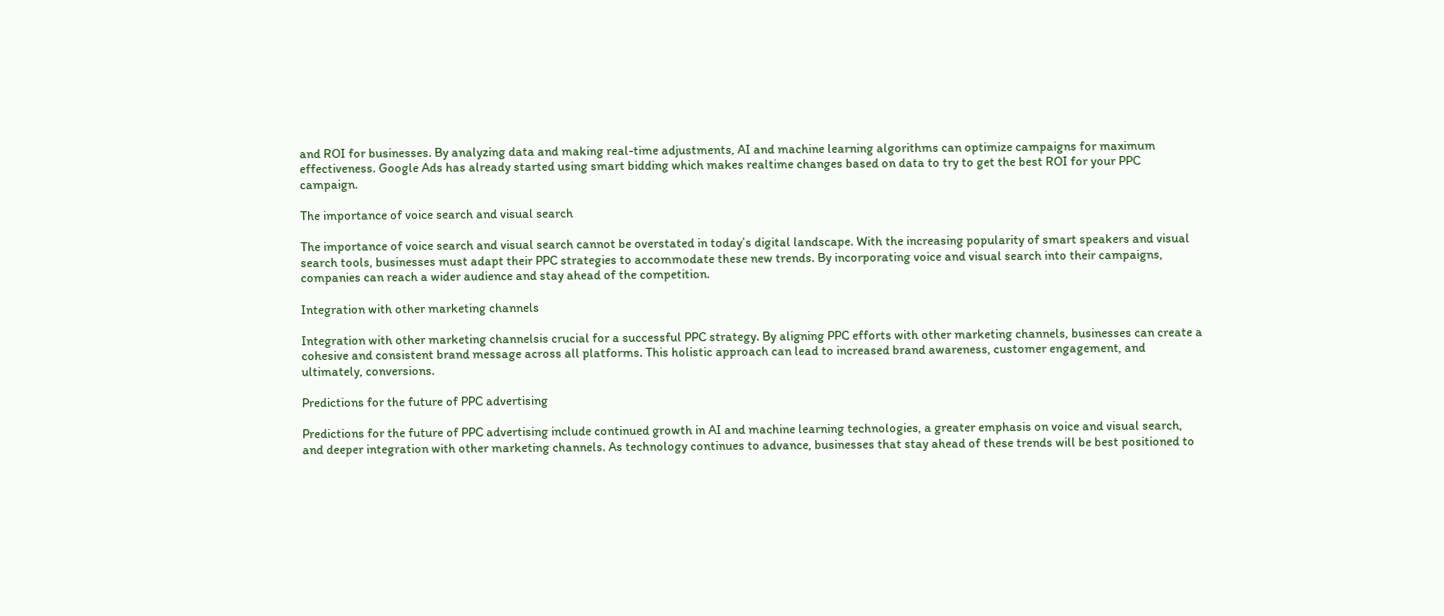and ROI for businesses. By analyzing data and making real-time adjustments, AI and machine learning algorithms can optimize campaigns for maximum effectiveness. Google Ads has already started using smart bidding which makes realtime changes based on data to try to get the best ROI for your PPC campaign.

The importance of voice search and visual search

The importance of voice search and visual search cannot be overstated in today’s digital landscape. With the increasing popularity of smart speakers and visual search tools, businesses must adapt their PPC strategies to accommodate these new trends. By incorporating voice and visual search into their campaigns, companies can reach a wider audience and stay ahead of the competition.

Integration with other marketing channels

Integration with other marketing channelsis crucial for a successful PPC strategy. By aligning PPC efforts with other marketing channels, businesses can create a cohesive and consistent brand message across all platforms. This holistic approach can lead to increased brand awareness, customer engagement, and ultimately, conversions.

Predictions for the future of PPC advertising

Predictions for the future of PPC advertising include continued growth in AI and machine learning technologies, a greater emphasis on voice and visual search, and deeper integration with other marketing channels. As technology continues to advance, businesses that stay ahead of these trends will be best positioned to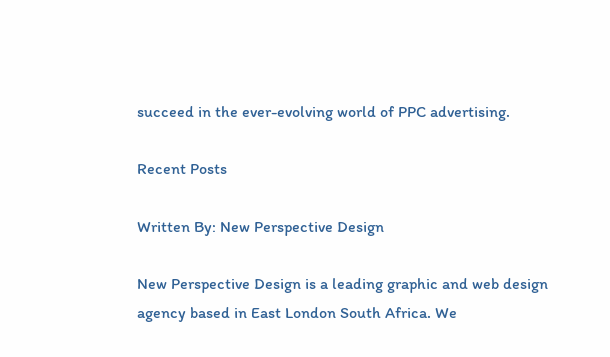succeed in the ever-evolving world of PPC advertising.

Recent Posts

Written By: New Perspective Design

New Perspective Design is a leading graphic and web design agency based in East London South Africa. We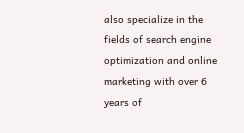also specialize in the fields of search engine optimization and online marketing with over 6 years of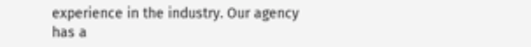experience in the industry. Our agency has a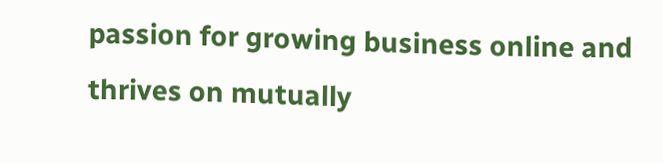passion for growing business online and thrives on mutually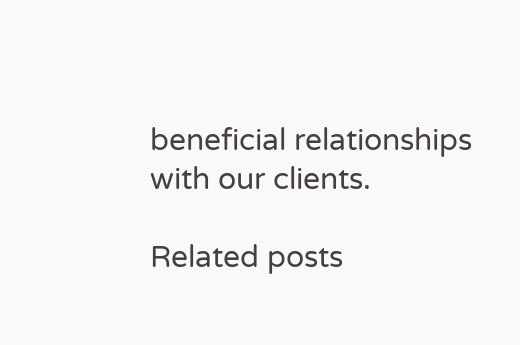beneficial relationships with our clients.

Related posts